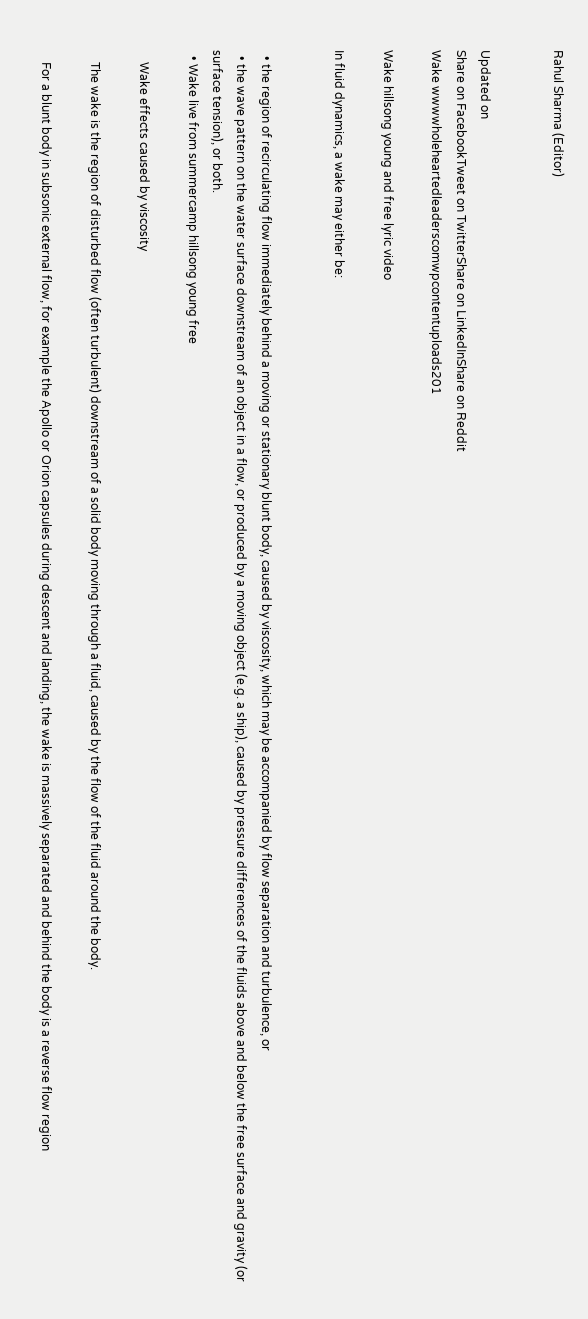Rahul Sharma (Editor)


Updated on
Share on FacebookTweet on TwitterShare on LinkedInShare on Reddit
Wake wwwwholeheartedleaderscomwpcontentuploads201

Wake hillsong young and free lyric video

In fluid dynamics, a wake may either be:


  • the region of recirculating flow immediately behind a moving or stationary blunt body, caused by viscosity, which may be accompanied by flow separation and turbulence, or
  • the wave pattern on the water surface downstream of an object in a flow, or produced by a moving object (e.g. a ship), caused by pressure differences of the fluids above and below the free surface and gravity (or surface tension), or both.
  • Wake live from summercamp hillsong young free

    Wake effects caused by viscosity

    The wake is the region of disturbed flow (often turbulent) downstream of a solid body moving through a fluid, caused by the flow of the fluid around the body.

    For a blunt body in subsonic external flow, for example the Apollo or Orion capsules during descent and landing, the wake is massively separated and behind the body is a reverse flow region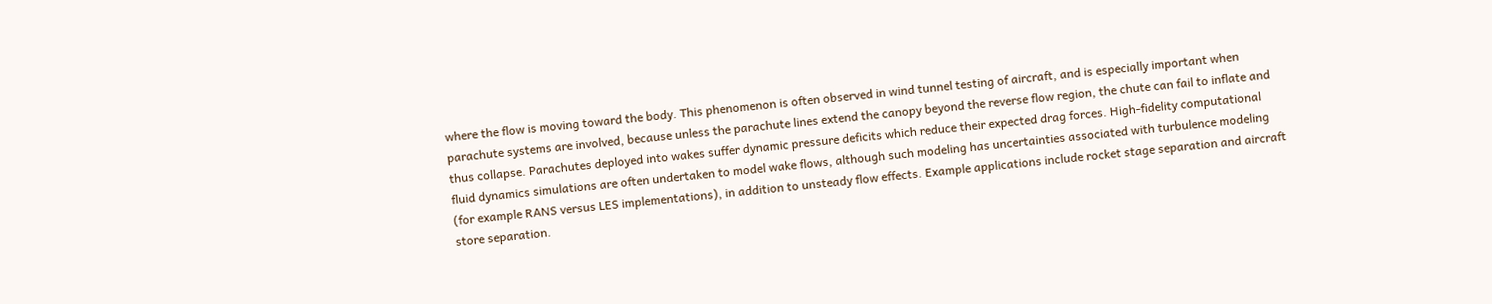where the flow is moving toward the body. This phenomenon is often observed in wind tunnel testing of aircraft, and is especially important when parachute systems are involved, because unless the parachute lines extend the canopy beyond the reverse flow region, the chute can fail to inflate and thus collapse. Parachutes deployed into wakes suffer dynamic pressure deficits which reduce their expected drag forces. High-fidelity computational fluid dynamics simulations are often undertaken to model wake flows, although such modeling has uncertainties associated with turbulence modeling (for example RANS versus LES implementations), in addition to unsteady flow effects. Example applications include rocket stage separation and aircraft store separation.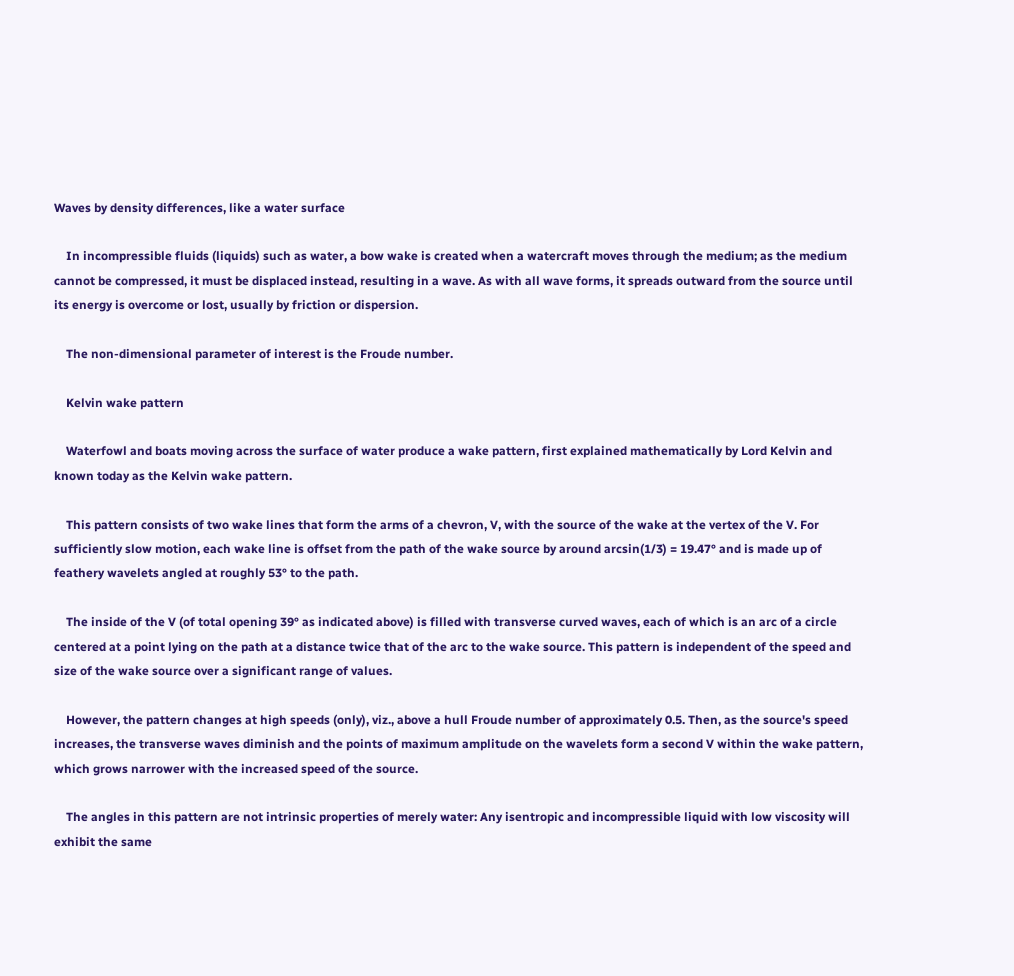Waves by density differences, like a water surface

    In incompressible fluids (liquids) such as water, a bow wake is created when a watercraft moves through the medium; as the medium cannot be compressed, it must be displaced instead, resulting in a wave. As with all wave forms, it spreads outward from the source until its energy is overcome or lost, usually by friction or dispersion.

    The non-dimensional parameter of interest is the Froude number.

    Kelvin wake pattern

    Waterfowl and boats moving across the surface of water produce a wake pattern, first explained mathematically by Lord Kelvin and known today as the Kelvin wake pattern.

    This pattern consists of two wake lines that form the arms of a chevron, V, with the source of the wake at the vertex of the V. For sufficiently slow motion, each wake line is offset from the path of the wake source by around arcsin(1/3) = 19.47° and is made up of feathery wavelets angled at roughly 53° to the path.

    The inside of the V (of total opening 39° as indicated above) is filled with transverse curved waves, each of which is an arc of a circle centered at a point lying on the path at a distance twice that of the arc to the wake source. This pattern is independent of the speed and size of the wake source over a significant range of values.

    However, the pattern changes at high speeds (only), viz., above a hull Froude number of approximately 0.5. Then, as the source's speed increases, the transverse waves diminish and the points of maximum amplitude on the wavelets form a second V within the wake pattern, which grows narrower with the increased speed of the source.

    The angles in this pattern are not intrinsic properties of merely water: Any isentropic and incompressible liquid with low viscosity will exhibit the same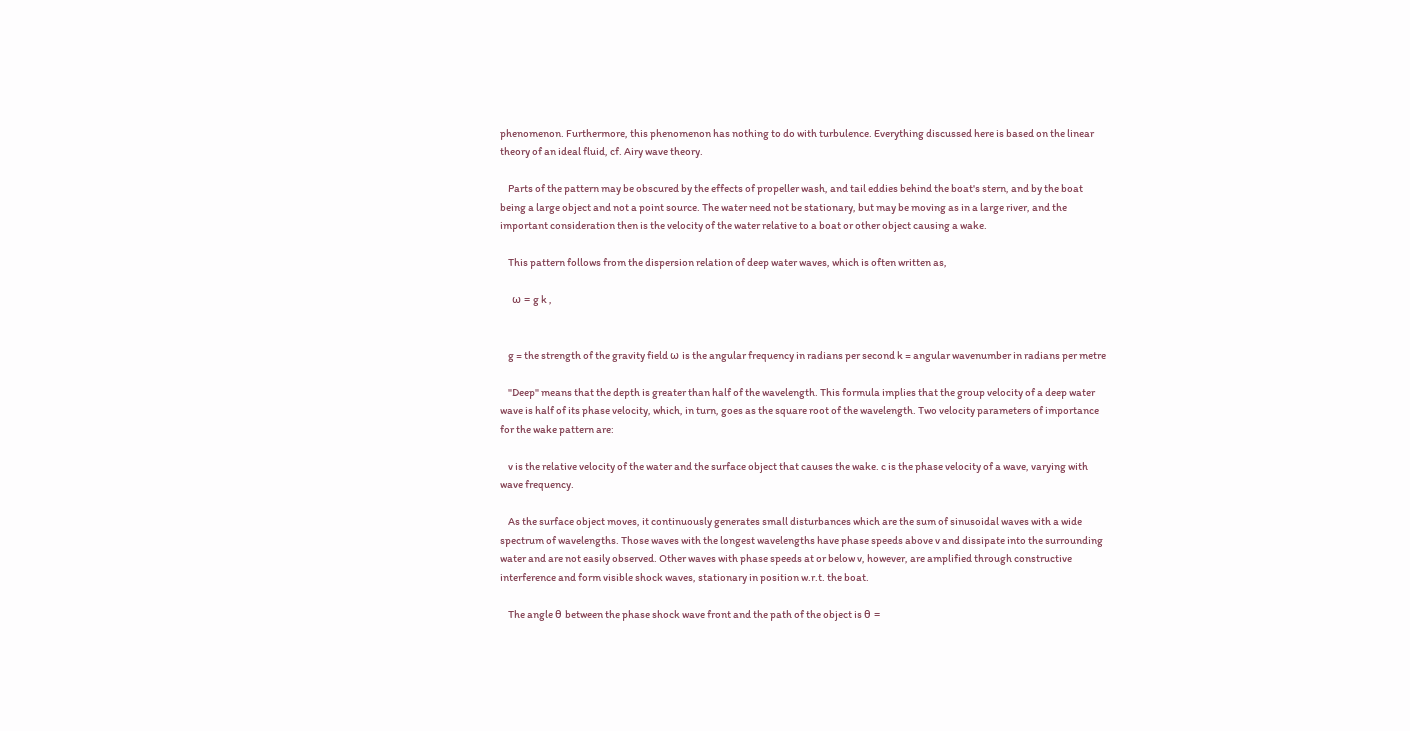phenomenon. Furthermore, this phenomenon has nothing to do with turbulence. Everything discussed here is based on the linear theory of an ideal fluid, cf. Airy wave theory.

    Parts of the pattern may be obscured by the effects of propeller wash, and tail eddies behind the boat's stern, and by the boat being a large object and not a point source. The water need not be stationary, but may be moving as in a large river, and the important consideration then is the velocity of the water relative to a boat or other object causing a wake.

    This pattern follows from the dispersion relation of deep water waves, which is often written as,

    ω = g k ,


    g = the strength of the gravity field ω is the angular frequency in radians per second k = angular wavenumber in radians per metre

    "Deep" means that the depth is greater than half of the wavelength. This formula implies that the group velocity of a deep water wave is half of its phase velocity, which, in turn, goes as the square root of the wavelength. Two velocity parameters of importance for the wake pattern are:

    v is the relative velocity of the water and the surface object that causes the wake. c is the phase velocity of a wave, varying with wave frequency.

    As the surface object moves, it continuously generates small disturbances which are the sum of sinusoidal waves with a wide spectrum of wavelengths. Those waves with the longest wavelengths have phase speeds above v and dissipate into the surrounding water and are not easily observed. Other waves with phase speeds at or below v, however, are amplified through constructive interference and form visible shock waves, stationary in position w.r.t. the boat.

    The angle θ between the phase shock wave front and the path of the object is θ =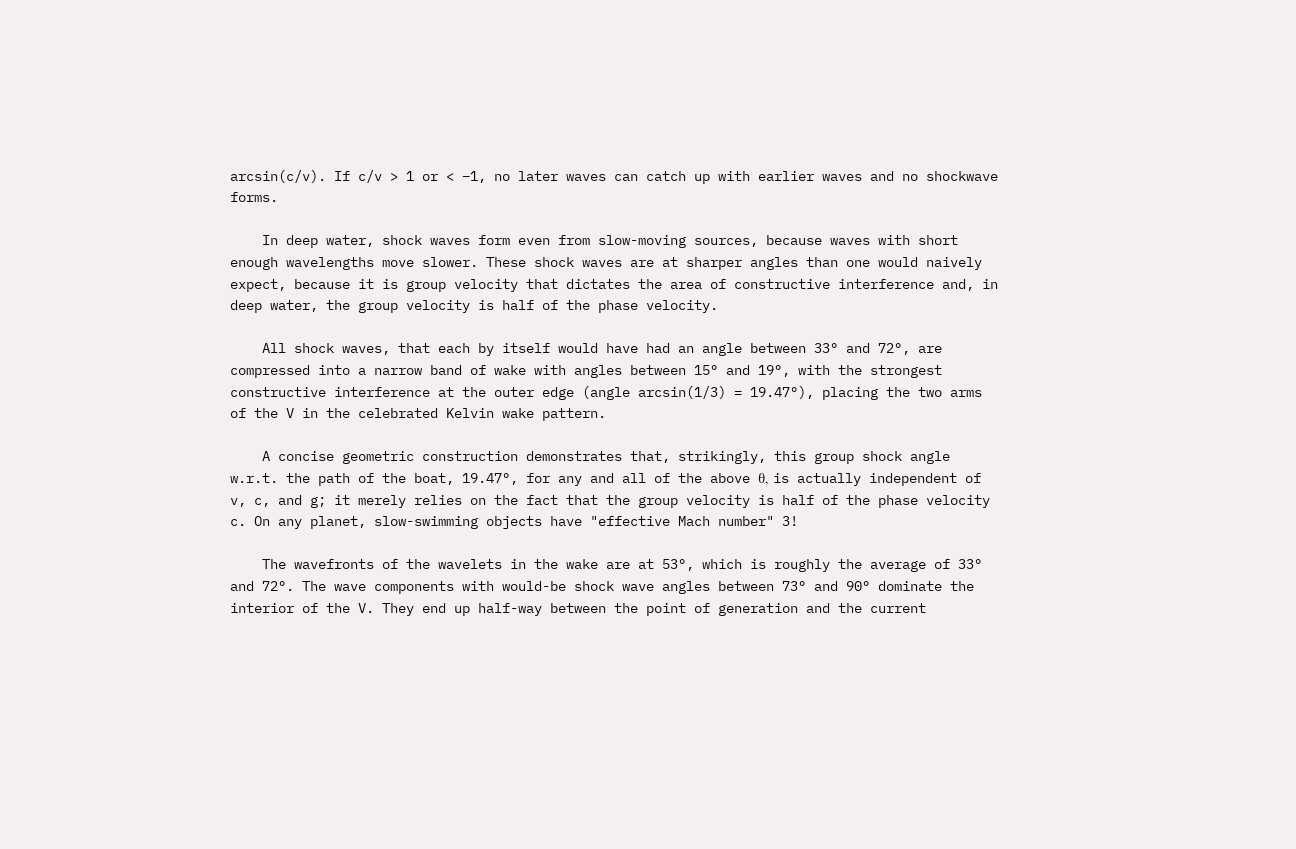arcsin(c/v). If c/v > 1 or < −1, no later waves can catch up with earlier waves and no shockwave forms.

    In deep water, shock waves form even from slow-moving sources, because waves with short enough wavelengths move slower. These shock waves are at sharper angles than one would naively expect, because it is group velocity that dictates the area of constructive interference and, in deep water, the group velocity is half of the phase velocity.

    All shock waves, that each by itself would have had an angle between 33° and 72°, are compressed into a narrow band of wake with angles between 15° and 19°, with the strongest constructive interference at the outer edge (angle arcsin(1/3) = 19.47°), placing the two arms of the V in the celebrated Kelvin wake pattern.

    A concise geometric construction demonstrates that, strikingly, this group shock angle w.r.t. the path of the boat, 19.47°, for any and all of the above θ, is actually independent of v, c, and g; it merely relies on the fact that the group velocity is half of the phase velocity c. On any planet, slow-swimming objects have "effective Mach number" 3!

    The wavefronts of the wavelets in the wake are at 53°, which is roughly the average of 33° and 72°. The wave components with would-be shock wave angles between 73° and 90° dominate the interior of the V. They end up half-way between the point of generation and the current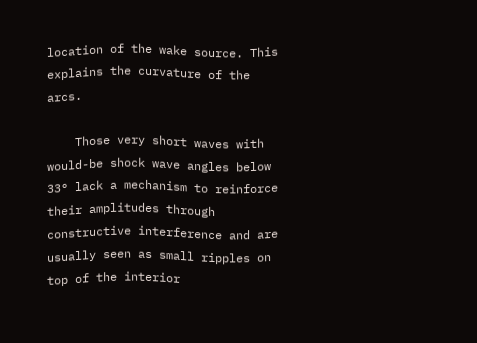location of the wake source. This explains the curvature of the arcs.

    Those very short waves with would-be shock wave angles below 33° lack a mechanism to reinforce their amplitudes through constructive interference and are usually seen as small ripples on top of the interior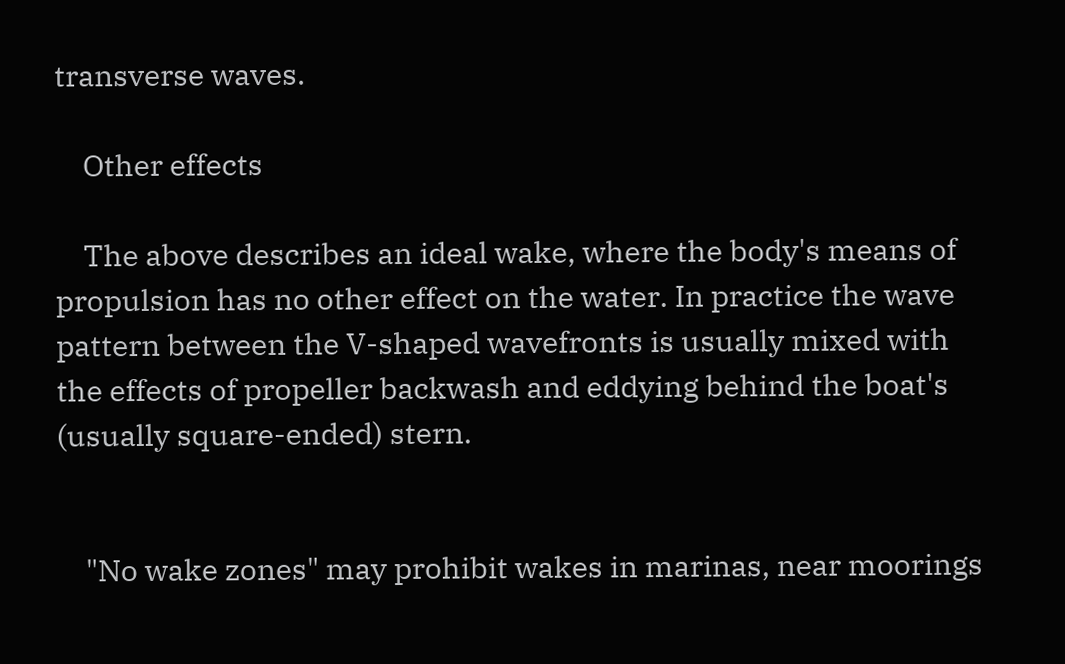transverse waves.

    Other effects

    The above describes an ideal wake, where the body's means of propulsion has no other effect on the water. In practice the wave pattern between the V-shaped wavefronts is usually mixed with the effects of propeller backwash and eddying behind the boat's (usually square-ended) stern.


    "No wake zones" may prohibit wakes in marinas, near moorings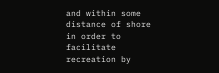and within some distance of shore in order to facilitate recreation by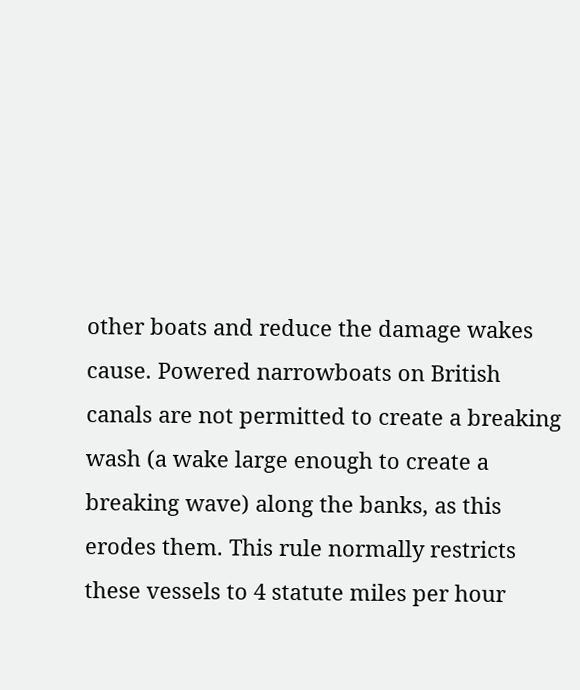other boats and reduce the damage wakes cause. Powered narrowboats on British canals are not permitted to create a breaking wash (a wake large enough to create a breaking wave) along the banks, as this erodes them. This rule normally restricts these vessels to 4 statute miles per hour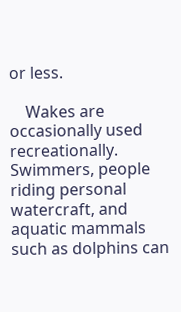or less.

    Wakes are occasionally used recreationally. Swimmers, people riding personal watercraft, and aquatic mammals such as dolphins can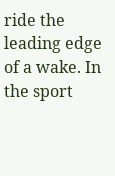ride the leading edge of a wake. In the sport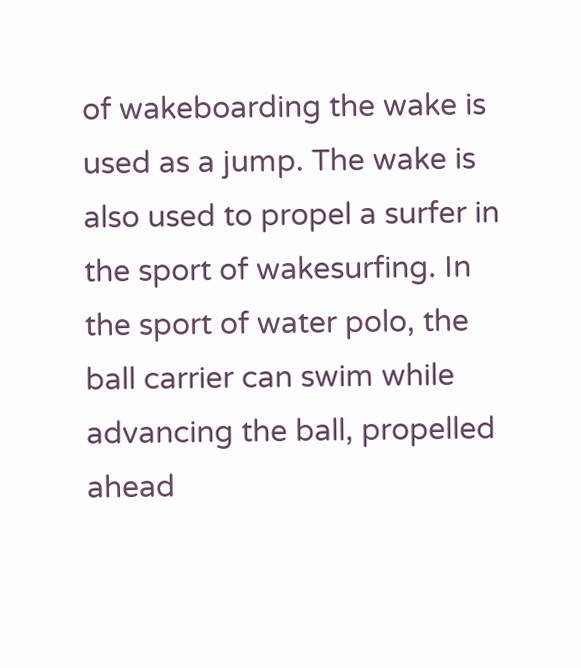of wakeboarding the wake is used as a jump. The wake is also used to propel a surfer in the sport of wakesurfing. In the sport of water polo, the ball carrier can swim while advancing the ball, propelled ahead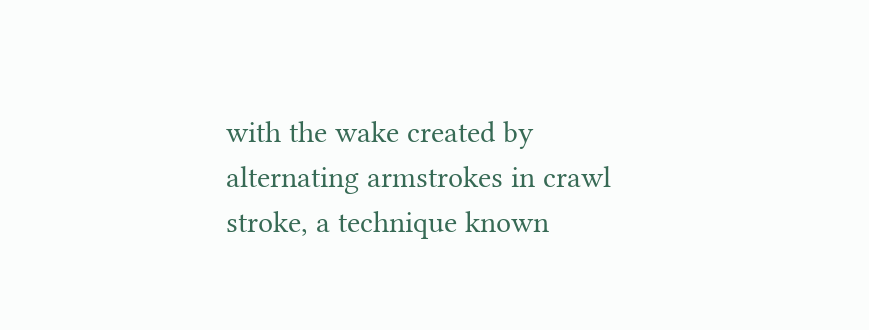with the wake created by alternating armstrokes in crawl stroke, a technique known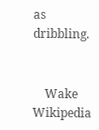as dribbling.


    Wake Wikipedia